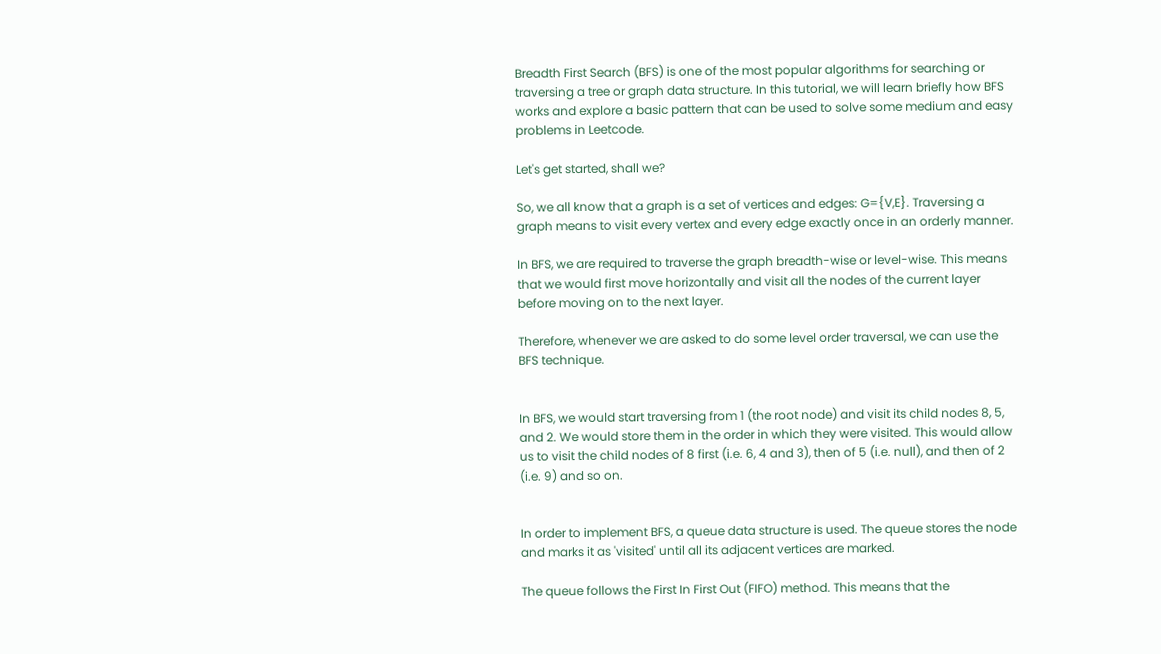Breadth First Search (BFS) is one of the most popular algorithms for searching or traversing a tree or graph data structure. In this tutorial, we will learn briefly how BFS works and explore a basic pattern that can be used to solve some medium and easy problems in Leetcode.

Let's get started, shall we?

So, we all know that a graph is a set of vertices and edges: G={V,E}. Traversing a graph means to visit every vertex and every edge exactly once in an orderly manner.

In BFS, we are required to traverse the graph breadth-wise or level-wise. This means that we would first move horizontally and visit all the nodes of the current layer before moving on to the next layer.

Therefore, whenever we are asked to do some level order traversal, we can use the BFS technique.


In BFS, we would start traversing from 1 (the root node) and visit its child nodes 8, 5, and 2. We would store them in the order in which they were visited. This would allow us to visit the child nodes of 8 first (i.e. 6, 4 and 3), then of 5 (i.e. null), and then of 2 (i.e. 9) and so on.


In order to implement BFS, a queue data structure is used. The queue stores the node and marks it as 'visited' until all its adjacent vertices are marked.

The queue follows the First In First Out (FIFO) method. This means that the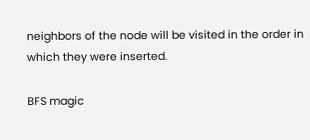neighbors of the node will be visited in the order in which they were inserted.

BFS magic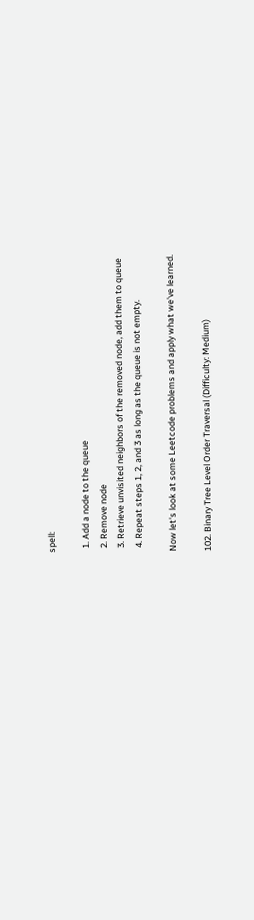spell:

  1. Add a node to the queue
  2. Remove node
  3. Retrieve unvisited neighbors of the removed node, add them to queue
  4. Repeat steps 1, 2, and 3 as long as the queue is not empty.

Now let's look at some Leetcode problems and apply what we've learned.

102. Binary Tree Level Order Traversal (Difficulty: Medium)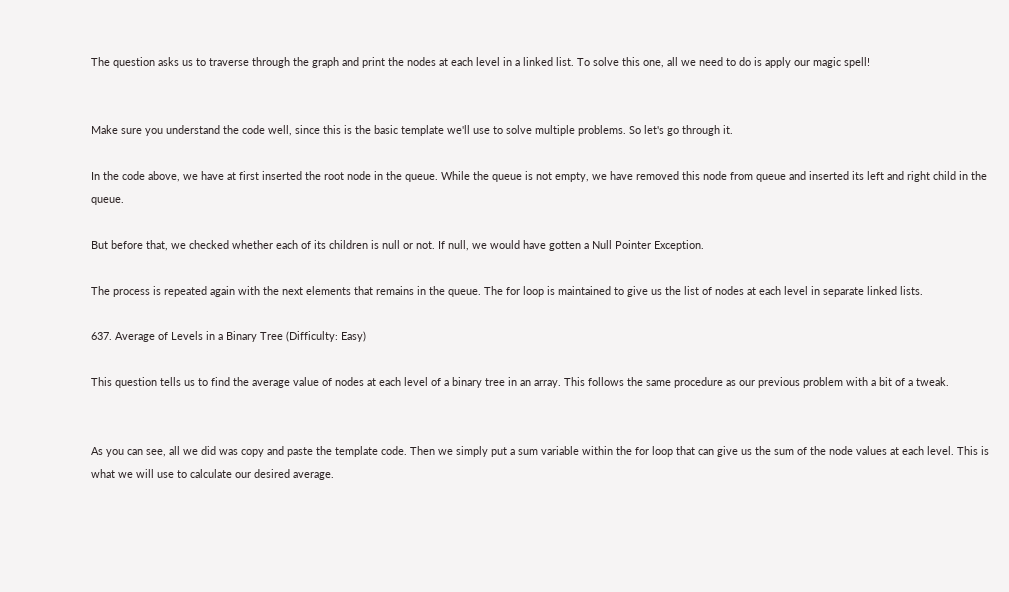The question asks us to traverse through the graph and print the nodes at each level in a linked list. To solve this one, all we need to do is apply our magic spell!


Make sure you understand the code well, since this is the basic template we'll use to solve multiple problems. So let's go through it.

In the code above, we have at first inserted the root node in the queue. While the queue is not empty, we have removed this node from queue and inserted its left and right child in the queue.

But before that, we checked whether each of its children is null or not. If null, we would have gotten a Null Pointer Exception.

The process is repeated again with the next elements that remains in the queue. The for loop is maintained to give us the list of nodes at each level in separate linked lists.

637. Average of Levels in a Binary Tree (Difficulty: Easy)

This question tells us to find the average value of nodes at each level of a binary tree in an array. This follows the same procedure as our previous problem with a bit of a tweak.


As you can see, all we did was copy and paste the template code. Then we simply put a sum variable within the for loop that can give us the sum of the node values at each level. This is what we will use to calculate our desired average.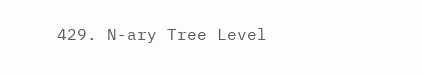429. N-ary Tree Level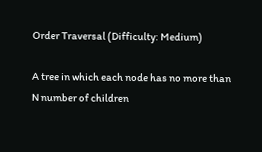Order Traversal (Difficulty: Medium)

A tree in which each node has no more than N number of children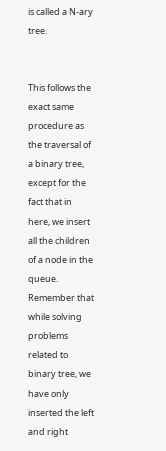is called a N-ary tree.


This follows the exact same procedure as the traversal of a binary tree, except for the fact that in here, we insert all the children of a node in the queue. Remember that while solving problems related to binary tree, we have only inserted the left and right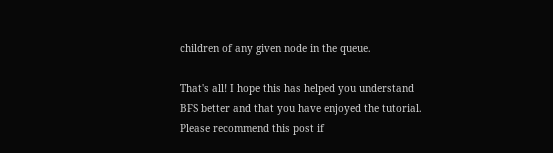children of any given node in the queue.

That's all! I hope this has helped you understand BFS better and that you have enjoyed the tutorial. Please recommend this post if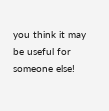you think it may be useful for someone else!